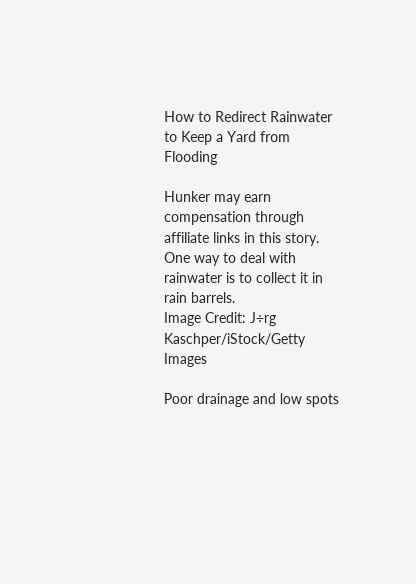How to Redirect Rainwater to Keep a Yard from Flooding

Hunker may earn compensation through affiliate links in this story.
One way to deal with rainwater is to collect it in rain barrels.
Image Credit: J÷rg Kaschper/iStock/Getty Images

Poor drainage and low spots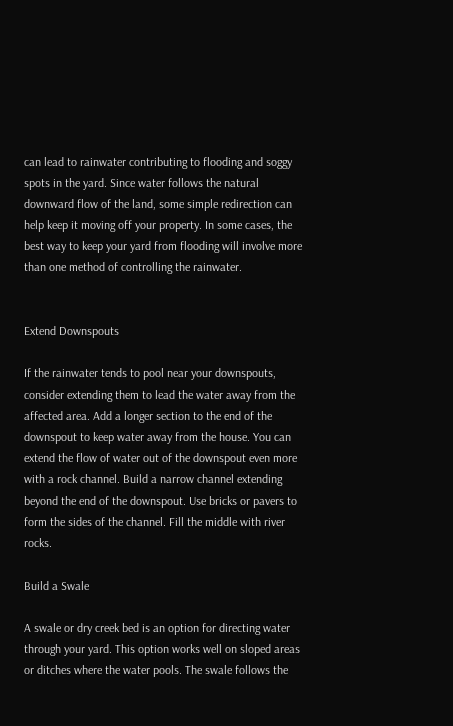can lead to rainwater contributing to flooding and soggy spots in the yard. Since water follows the natural downward flow of the land, some simple redirection can help keep it moving off your property. In some cases, the best way to keep your yard from flooding will involve more than one method of controlling the rainwater.


Extend Downspouts

If the rainwater tends to pool near your downspouts, consider extending them to lead the water away from the affected area. Add a longer section to the end of the downspout to keep water away from the house. You can extend the flow of water out of the downspout even more with a rock channel. Build a narrow channel extending beyond the end of the downspout. Use bricks or pavers to form the sides of the channel. Fill the middle with river rocks.

Build a Swale

A swale or dry creek bed is an option for directing water through your yard. This option works well on sloped areas or ditches where the water pools. The swale follows the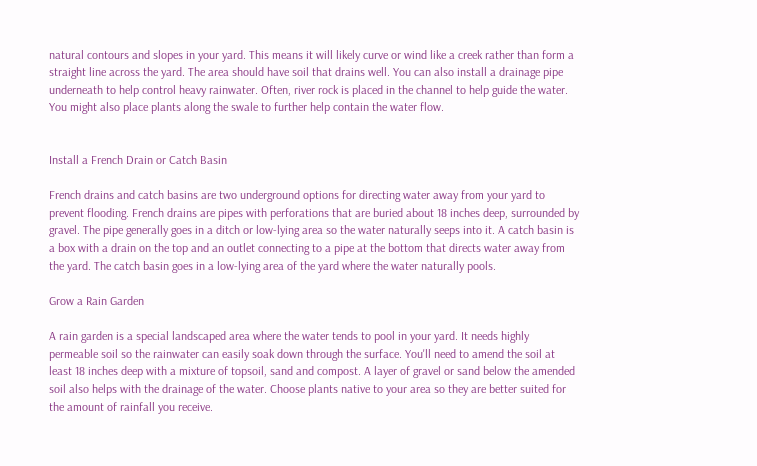natural contours and slopes in your yard. This means it will likely curve or wind like a creek rather than form a straight line across the yard. The area should have soil that drains well. You can also install a drainage pipe underneath to help control heavy rainwater. Often, river rock is placed in the channel to help guide the water. You might also place plants along the swale to further help contain the water flow.


Install a French Drain or Catch Basin

French drains and catch basins are two underground options for directing water away from your yard to prevent flooding. French drains are pipes with perforations that are buried about 18 inches deep, surrounded by gravel. The pipe generally goes in a ditch or low-lying area so the water naturally seeps into it. A catch basin is a box with a drain on the top and an outlet connecting to a pipe at the bottom that directs water away from the yard. The catch basin goes in a low-lying area of the yard where the water naturally pools.

Grow a Rain Garden

A rain garden is a special landscaped area where the water tends to pool in your yard. It needs highly permeable soil so the rainwater can easily soak down through the surface. You'll need to amend the soil at least 18 inches deep with a mixture of topsoil, sand and compost. A layer of gravel or sand below the amended soil also helps with the drainage of the water. Choose plants native to your area so they are better suited for the amount of rainfall you receive.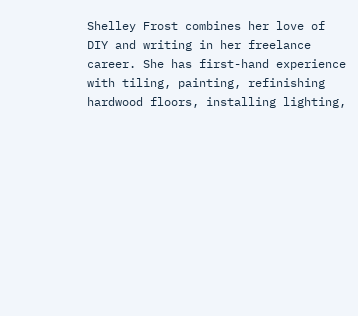Shelley Frost combines her love of DIY and writing in her freelance career. She has first-hand experience with tiling, painting, refinishing hardwood floors, installing lighting,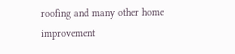roofing and many other home improvement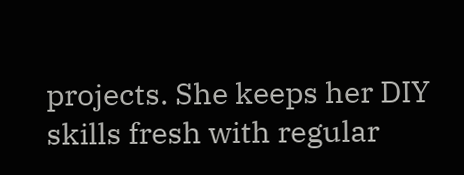projects. She keeps her DIY skills fresh with regular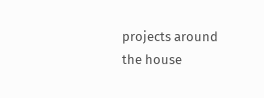projects around the house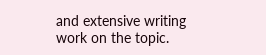and extensive writing work on the topic.